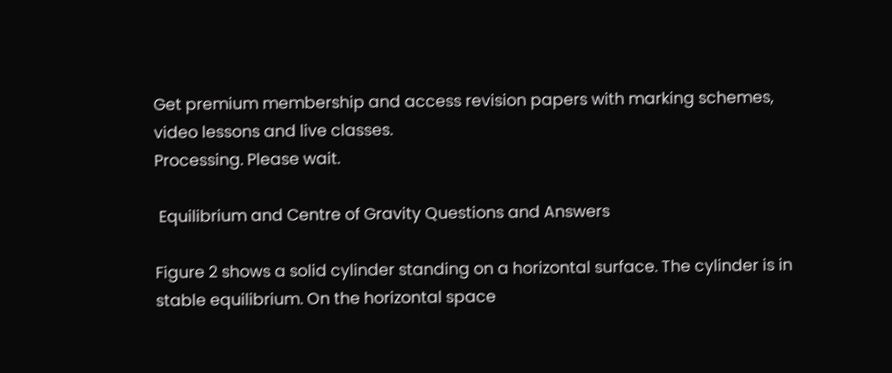Get premium membership and access revision papers with marking schemes, video lessons and live classes.
Processing. Please wait.

 Equilibrium and Centre of Gravity Questions and Answers

Figure 2 shows a solid cylinder standing on a horizontal surface. The cylinder is in stable equilibrium. On the horizontal space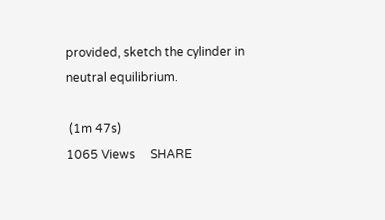provided, sketch the cylinder in neutral equilibrium.

 (1m 47s)
1065 Views     SHARE